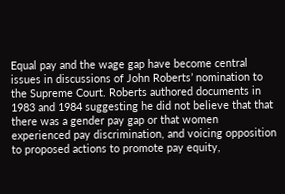Equal pay and the wage gap have become central issues in discussions of John Roberts’ nomination to the Supreme Court. Roberts authored documents in 1983 and 1984 suggesting he did not believe that that there was a gender pay gap or that women experienced pay discrimination, and voicing opposition to proposed actions to promote pay equity,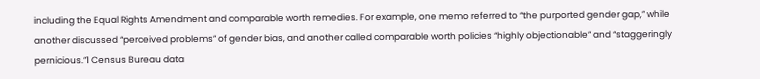including the Equal Rights Amendment and comparable worth remedies. For example, one memo referred to “the purported gender gap,” while another discussed “perceived problems” of gender bias, and another called comparable worth policies “highly objectionable” and “staggeringly pernicious.”1 Census Bureau data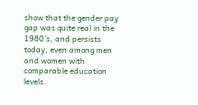show that the gender pay gap was quite real in the 1980’s, and persists today, even among men and women with comparable education levels.